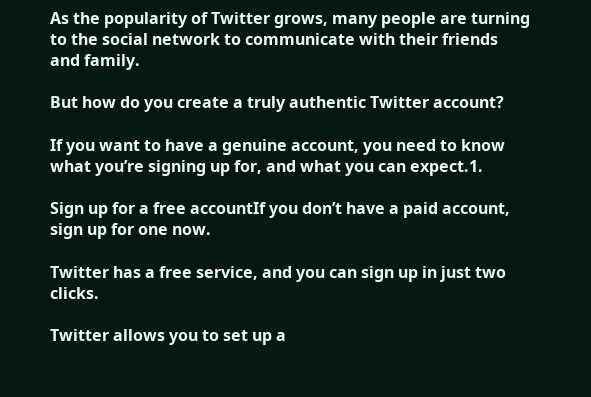As the popularity of Twitter grows, many people are turning to the social network to communicate with their friends and family.

But how do you create a truly authentic Twitter account?

If you want to have a genuine account, you need to know what you’re signing up for, and what you can expect.1.

Sign up for a free accountIf you don’t have a paid account, sign up for one now.

Twitter has a free service, and you can sign up in just two clicks.

Twitter allows you to set up a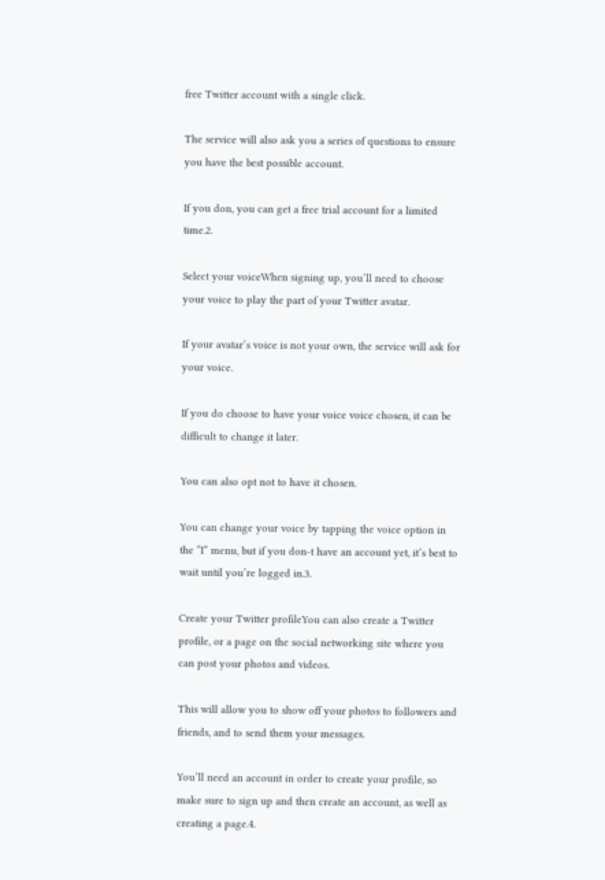free Twitter account with a single click.

The service will also ask you a series of questions to ensure you have the best possible account.

If you don, you can get a free trial account for a limited time.2.

Select your voiceWhen signing up, you’ll need to choose your voice to play the part of your Twitter avatar.

If your avatar’s voice is not your own, the service will ask for your voice.

If you do choose to have your voice voice chosen, it can be difficult to change it later.

You can also opt not to have it chosen.

You can change your voice by tapping the voice option in the “I” menu, but if you don-t have an account yet, it’s best to wait until you’re logged in.3.

Create your Twitter profileYou can also create a Twitter profile, or a page on the social networking site where you can post your photos and videos.

This will allow you to show off your photos to followers and friends, and to send them your messages.

You’ll need an account in order to create your profile, so make sure to sign up and then create an account, as well as creating a page.4.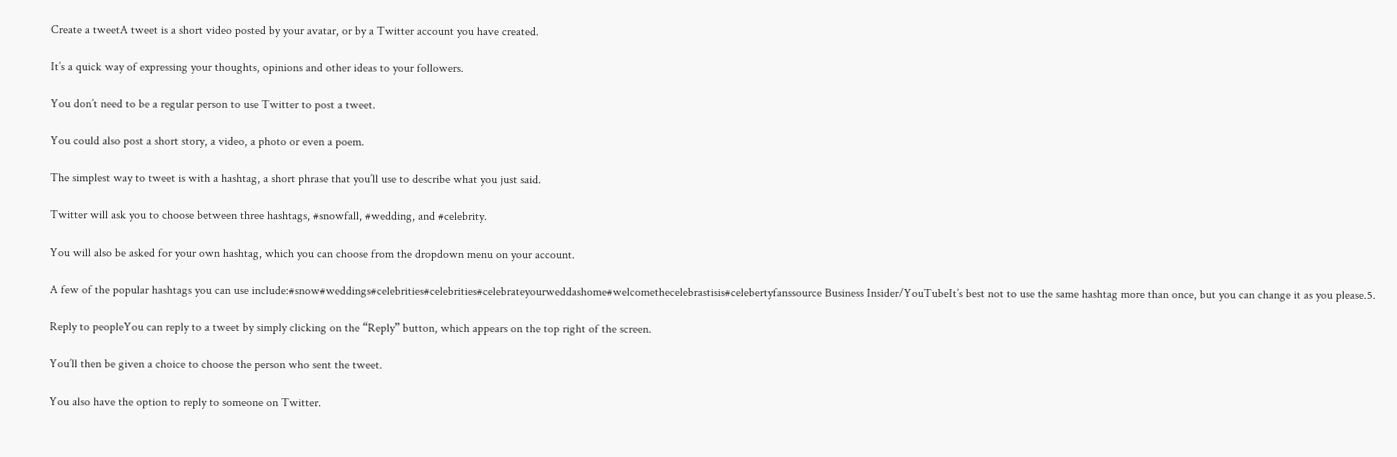Create a tweetA tweet is a short video posted by your avatar, or by a Twitter account you have created.

It’s a quick way of expressing your thoughts, opinions and other ideas to your followers.

You don’t need to be a regular person to use Twitter to post a tweet.

You could also post a short story, a video, a photo or even a poem.

The simplest way to tweet is with a hashtag, a short phrase that you’ll use to describe what you just said.

Twitter will ask you to choose between three hashtags, #snowfall, #wedding, and #celebrity.

You will also be asked for your own hashtag, which you can choose from the dropdown menu on your account.

A few of the popular hashtags you can use include:#snow#weddings#celebrities#celebrities#celebrateyourweddashome#welcomethecelebrastisis#celebertyfanssource Business Insider/YouTubeIt’s best not to use the same hashtag more than once, but you can change it as you please.5.

Reply to peopleYou can reply to a tweet by simply clicking on the “Reply” button, which appears on the top right of the screen.

You’ll then be given a choice to choose the person who sent the tweet.

You also have the option to reply to someone on Twitter.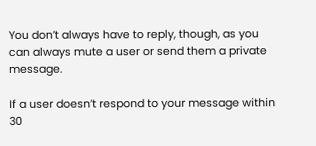You don’t always have to reply, though, as you can always mute a user or send them a private message.

If a user doesn’t respond to your message within 30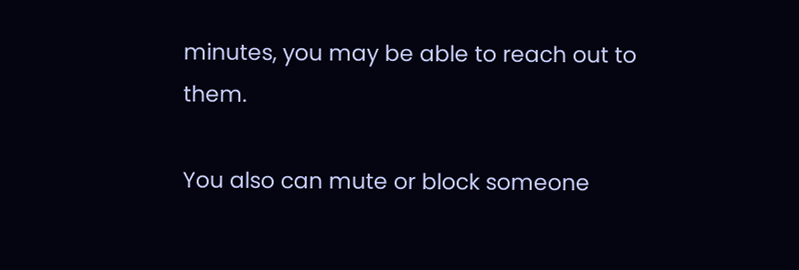minutes, you may be able to reach out to them.

You also can mute or block someone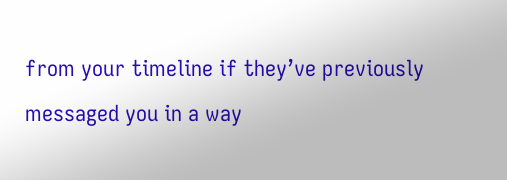from your timeline if they’ve previously messaged you in a way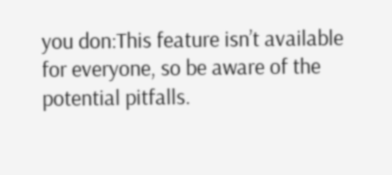you don:This feature isn’t available for everyone, so be aware of the potential pitfalls.